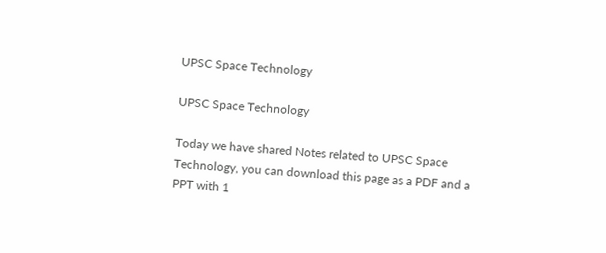UPSC Space Technology

UPSC Space Technology

Today we have shared Notes related to UPSC Space Technology, you can download this page as a PDF and a PPT with 1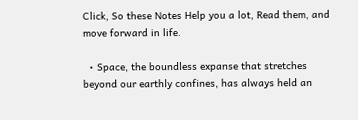Click, So these Notes Help you a lot, Read them, and move forward in life.

  • Space, the boundless expanse that stretches beyond our earthly confines, has always held an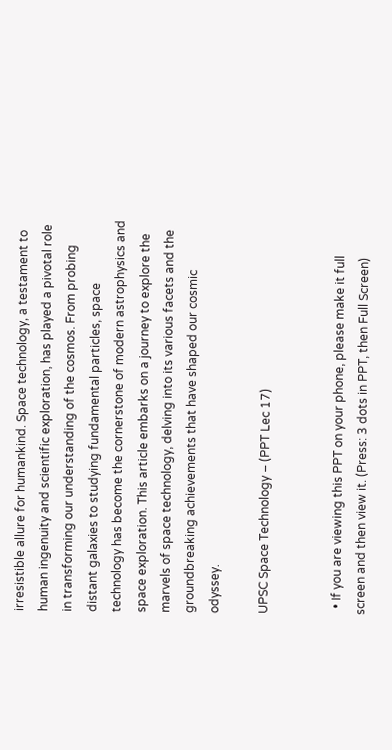irresistible allure for humankind. Space technology, a testament to human ingenuity and scientific exploration, has played a pivotal role in transforming our understanding of the cosmos. From probing distant galaxies to studying fundamental particles, space technology has become the cornerstone of modern astrophysics and space exploration. This article embarks on a journey to explore the marvels of space technology, delving into its various facets and the groundbreaking achievements that have shaped our cosmic odyssey.

UPSC Space Technology – (PPT Lec 17)


  • If you are viewing this PPT on your phone, please make it full screen and then view it. (Press: 3 dots in PPT, then Full Screen)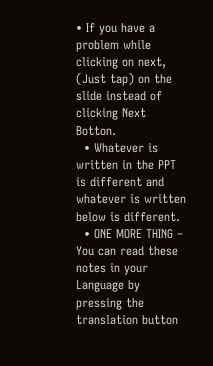• If you have a problem while clicking on next, (Just tap) on the slide instead of clicking Next Botton.
  • Whatever is written in the PPT is different and whatever is written below is different.
  • ONE MORE THING – You can read these notes in your Language by pressing the translation button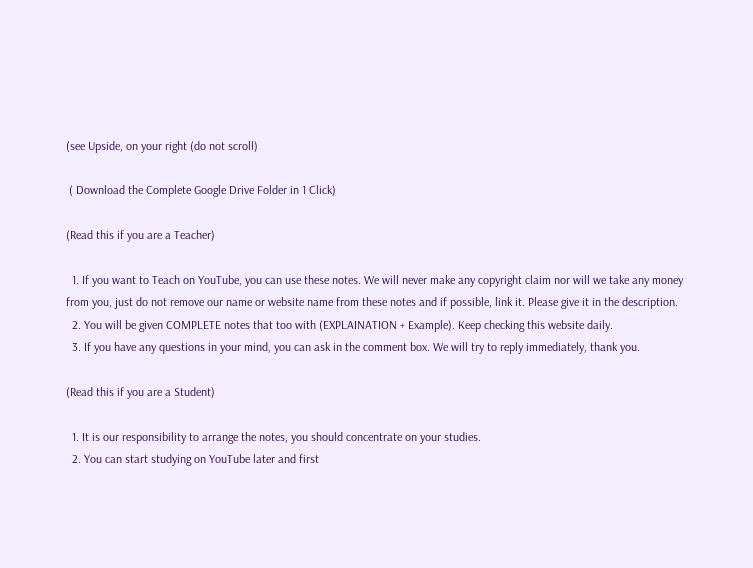(see Upside, on your right (do not scroll)

 ( Download the Complete Google Drive Folder in 1 Click)

(Read this if you are a Teacher)

  1. If you want to Teach on YouTube, you can use these notes. We will never make any copyright claim nor will we take any money from you, just do not remove our name or website name from these notes and if possible, link it. Please give it in the description.
  2. You will be given COMPLETE notes that too with (EXPLAINATION + Example). Keep checking this website daily.
  3. If you have any questions in your mind, you can ask in the comment box. We will try to reply immediately, thank you.

(Read this if you are a Student)

  1. It is our responsibility to arrange the notes, you should concentrate on your studies.
  2. You can start studying on YouTube later and first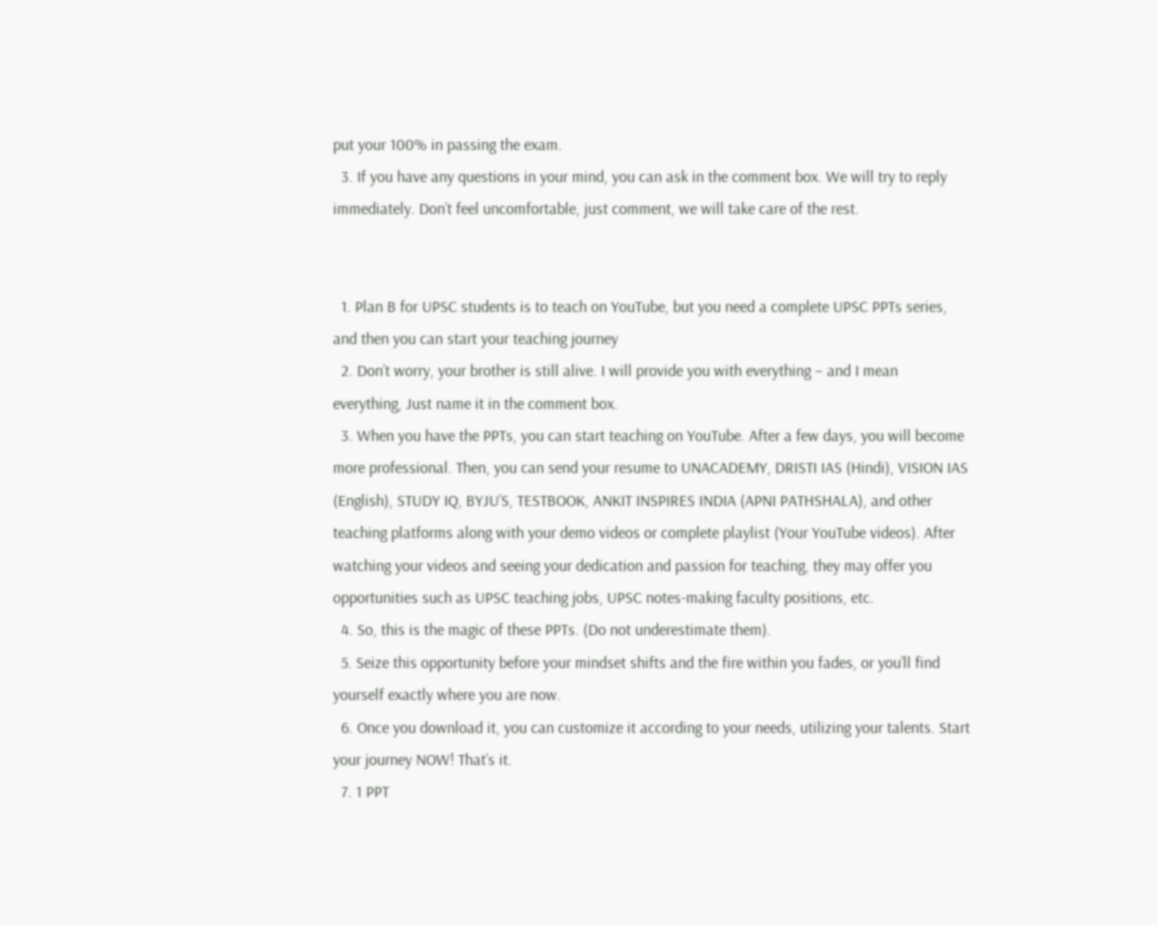put your 100% in passing the exam.
  3. If you have any questions in your mind, you can ask in the comment box. We will try to reply immediately. Don’t feel uncomfortable, just comment, we will take care of the rest.


  1. Plan B for UPSC students is to teach on YouTube, but you need a complete UPSC PPTs series, and then you can start your teaching journey
  2. Don’t worry, your brother is still alive. I will provide you with everything – and I mean everything, Just name it in the comment box.
  3. When you have the PPTs, you can start teaching on YouTube. After a few days, you will become more professional. Then, you can send your resume to UNACADEMY, DRISTI IAS (Hindi), VISION IAS (English), STUDY IQ, BYJU’S, TESTBOOK, ANKIT INSPIRES INDIA (APNI PATHSHALA), and other teaching platforms along with your demo videos or complete playlist (Your YouTube videos). After watching your videos and seeing your dedication and passion for teaching, they may offer you opportunities such as UPSC teaching jobs, UPSC notes-making faculty positions, etc.
  4. So, this is the magic of these PPTs. (Do not underestimate them).
  5. Seize this opportunity before your mindset shifts and the fire within you fades, or you’ll find yourself exactly where you are now.
  6. Once you download it, you can customize it according to your needs, utilizing your talents. Start your journey NOW! That’s it.
  7. 1 PPT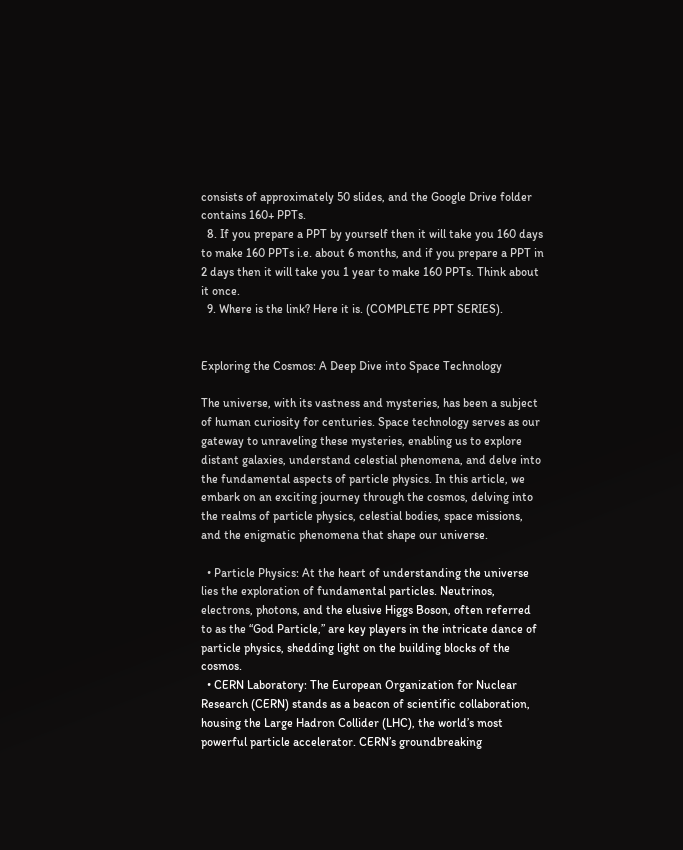consists of approximately 50 slides, and the Google Drive folder contains 160+ PPTs.
  8. If you prepare a PPT by yourself then it will take you 160 days to make 160 PPTs i.e. about 6 months, and if you prepare a PPT in 2 days then it will take you 1 year to make 160 PPTs. Think about it once.
  9. Where is the link? Here it is. (COMPLETE PPT SERIES).


Exploring the Cosmos: A Deep Dive into Space Technology

The universe, with its vastness and mysteries, has been a subject of human curiosity for centuries. Space technology serves as our gateway to unraveling these mysteries, enabling us to explore distant galaxies, understand celestial phenomena, and delve into the fundamental aspects of particle physics. In this article, we embark on an exciting journey through the cosmos, delving into the realms of particle physics, celestial bodies, space missions, and the enigmatic phenomena that shape our universe.

  • Particle Physics: At the heart of understanding the universe lies the exploration of fundamental particles. Neutrinos, electrons, photons, and the elusive Higgs Boson, often referred to as the “God Particle,” are key players in the intricate dance of particle physics, shedding light on the building blocks of the cosmos.
  • CERN Laboratory: The European Organization for Nuclear Research (CERN) stands as a beacon of scientific collaboration, housing the Large Hadron Collider (LHC), the world’s most powerful particle accelerator. CERN’s groundbreaking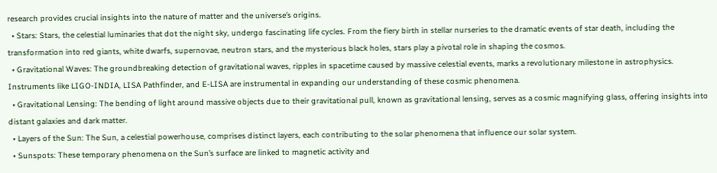research provides crucial insights into the nature of matter and the universe’s origins.
  • Stars: Stars, the celestial luminaries that dot the night sky, undergo fascinating life cycles. From the fiery birth in stellar nurseries to the dramatic events of star death, including the transformation into red giants, white dwarfs, supernovae, neutron stars, and the mysterious black holes, stars play a pivotal role in shaping the cosmos.
  • Gravitational Waves: The groundbreaking detection of gravitational waves, ripples in spacetime caused by massive celestial events, marks a revolutionary milestone in astrophysics. Instruments like LIGO-INDIA, LISA Pathfinder, and E-LISA are instrumental in expanding our understanding of these cosmic phenomena.
  • Gravitational Lensing: The bending of light around massive objects due to their gravitational pull, known as gravitational lensing, serves as a cosmic magnifying glass, offering insights into distant galaxies and dark matter.
  • Layers of the Sun: The Sun, a celestial powerhouse, comprises distinct layers, each contributing to the solar phenomena that influence our solar system.
  • Sunspots: These temporary phenomena on the Sun’s surface are linked to magnetic activity and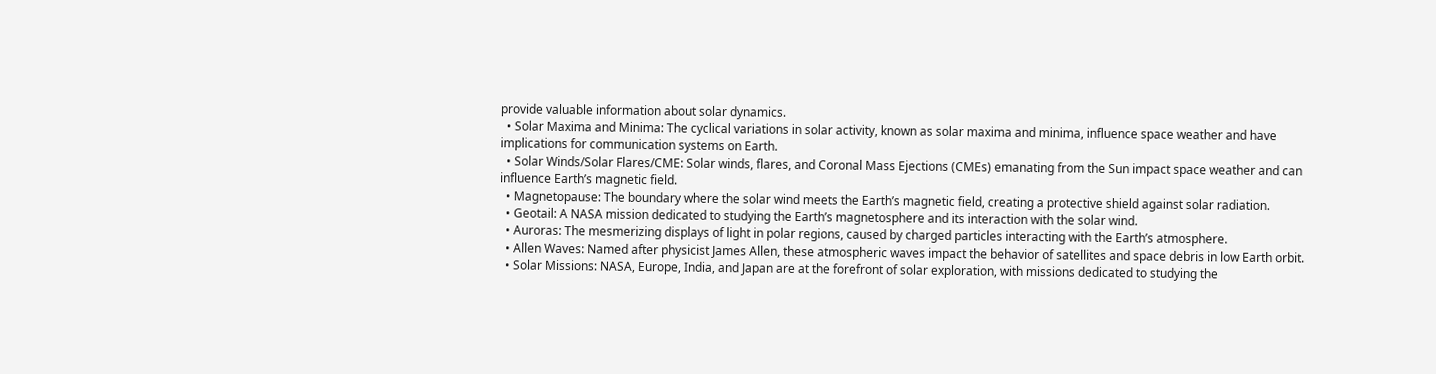provide valuable information about solar dynamics.
  • Solar Maxima and Minima: The cyclical variations in solar activity, known as solar maxima and minima, influence space weather and have implications for communication systems on Earth.
  • Solar Winds/Solar Flares/CME: Solar winds, flares, and Coronal Mass Ejections (CMEs) emanating from the Sun impact space weather and can influence Earth’s magnetic field.
  • Magnetopause: The boundary where the solar wind meets the Earth’s magnetic field, creating a protective shield against solar radiation.
  • Geotail: A NASA mission dedicated to studying the Earth’s magnetosphere and its interaction with the solar wind.
  • Auroras: The mesmerizing displays of light in polar regions, caused by charged particles interacting with the Earth’s atmosphere.
  • Allen Waves: Named after physicist James Allen, these atmospheric waves impact the behavior of satellites and space debris in low Earth orbit.
  • Solar Missions: NASA, Europe, India, and Japan are at the forefront of solar exploration, with missions dedicated to studying the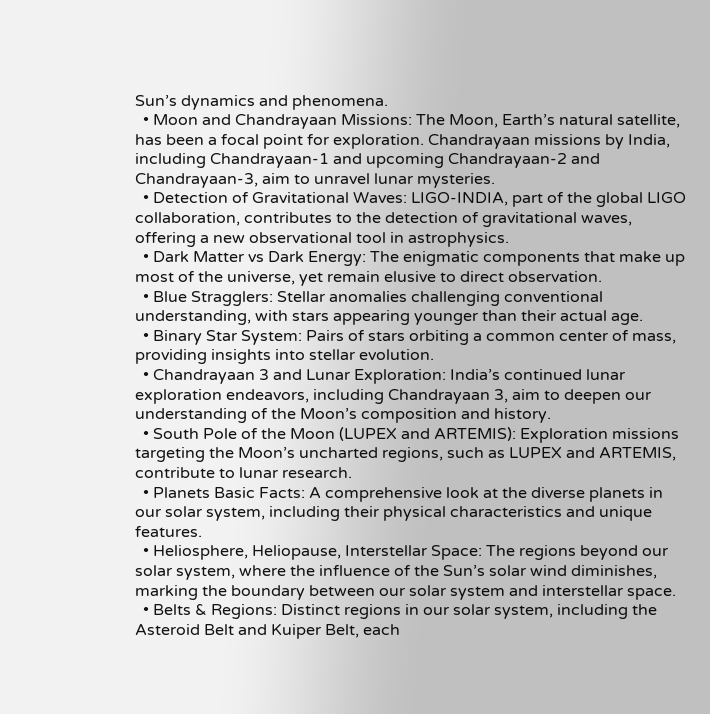Sun’s dynamics and phenomena.
  • Moon and Chandrayaan Missions: The Moon, Earth’s natural satellite, has been a focal point for exploration. Chandrayaan missions by India, including Chandrayaan-1 and upcoming Chandrayaan-2 and Chandrayaan-3, aim to unravel lunar mysteries.
  • Detection of Gravitational Waves: LIGO-INDIA, part of the global LIGO collaboration, contributes to the detection of gravitational waves, offering a new observational tool in astrophysics.
  • Dark Matter vs Dark Energy: The enigmatic components that make up most of the universe, yet remain elusive to direct observation.
  • Blue Stragglers: Stellar anomalies challenging conventional understanding, with stars appearing younger than their actual age.
  • Binary Star System: Pairs of stars orbiting a common center of mass, providing insights into stellar evolution.
  • Chandrayaan 3 and Lunar Exploration: India’s continued lunar exploration endeavors, including Chandrayaan 3, aim to deepen our understanding of the Moon’s composition and history.
  • South Pole of the Moon (LUPEX and ARTEMIS): Exploration missions targeting the Moon’s uncharted regions, such as LUPEX and ARTEMIS, contribute to lunar research.
  • Planets Basic Facts: A comprehensive look at the diverse planets in our solar system, including their physical characteristics and unique features.
  • Heliosphere, Heliopause, Interstellar Space: The regions beyond our solar system, where the influence of the Sun’s solar wind diminishes, marking the boundary between our solar system and interstellar space.
  • Belts & Regions: Distinct regions in our solar system, including the Asteroid Belt and Kuiper Belt, each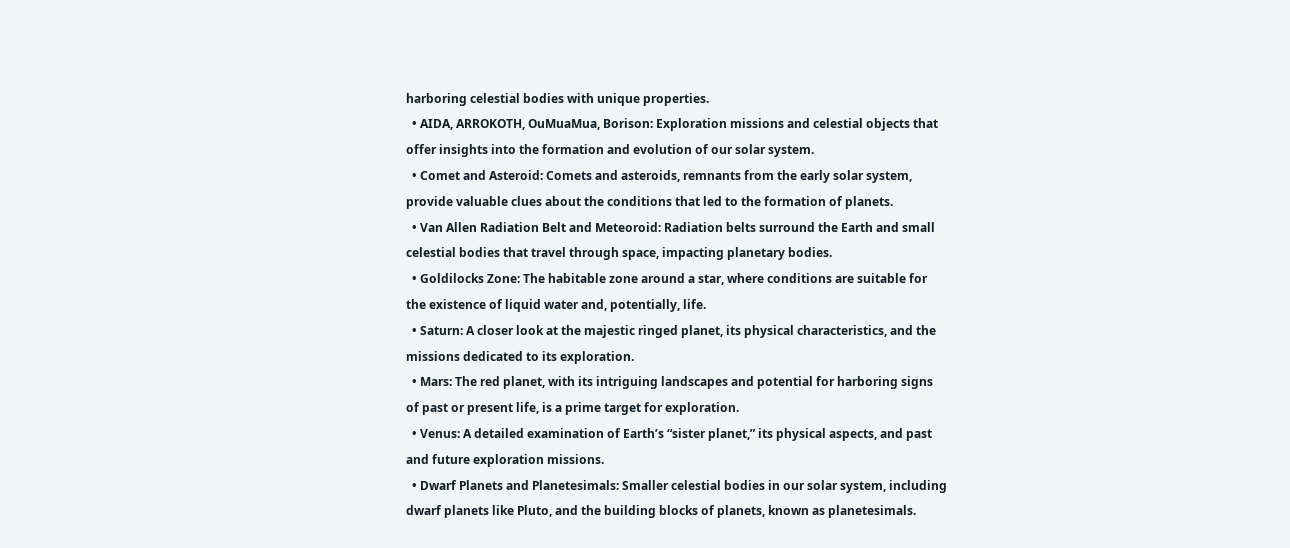harboring celestial bodies with unique properties.
  • AIDA, ARROKOTH, OuMuaMua, Borison: Exploration missions and celestial objects that offer insights into the formation and evolution of our solar system.
  • Comet and Asteroid: Comets and asteroids, remnants from the early solar system, provide valuable clues about the conditions that led to the formation of planets.
  • Van Allen Radiation Belt and Meteoroid: Radiation belts surround the Earth and small celestial bodies that travel through space, impacting planetary bodies.
  • Goldilocks Zone: The habitable zone around a star, where conditions are suitable for the existence of liquid water and, potentially, life.
  • Saturn: A closer look at the majestic ringed planet, its physical characteristics, and the missions dedicated to its exploration.
  • Mars: The red planet, with its intriguing landscapes and potential for harboring signs of past or present life, is a prime target for exploration.
  • Venus: A detailed examination of Earth’s “sister planet,” its physical aspects, and past and future exploration missions.
  • Dwarf Planets and Planetesimals: Smaller celestial bodies in our solar system, including dwarf planets like Pluto, and the building blocks of planets, known as planetesimals.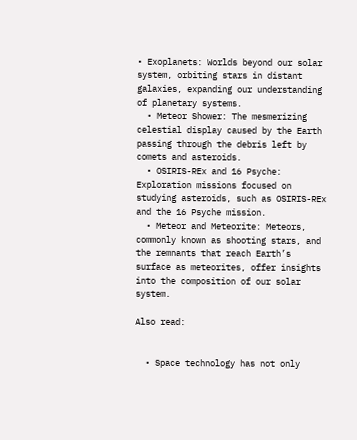• Exoplanets: Worlds beyond our solar system, orbiting stars in distant galaxies, expanding our understanding of planetary systems.
  • Meteor Shower: The mesmerizing celestial display caused by the Earth passing through the debris left by comets and asteroids.
  • OSIRIS-REx and 16 Psyche: Exploration missions focused on studying asteroids, such as OSIRIS-REx and the 16 Psyche mission.
  • Meteor and Meteorite: Meteors, commonly known as shooting stars, and the remnants that reach Earth’s surface as meteorites, offer insights into the composition of our solar system.

Also read:


  • Space technology has not only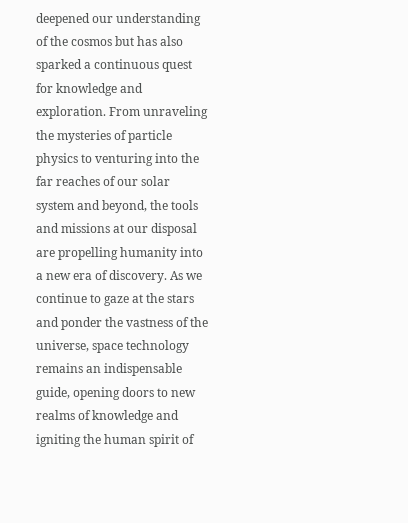deepened our understanding of the cosmos but has also sparked a continuous quest for knowledge and exploration. From unraveling the mysteries of particle physics to venturing into the far reaches of our solar system and beyond, the tools and missions at our disposal are propelling humanity into a new era of discovery. As we continue to gaze at the stars and ponder the vastness of the universe, space technology remains an indispensable guide, opening doors to new realms of knowledge and igniting the human spirit of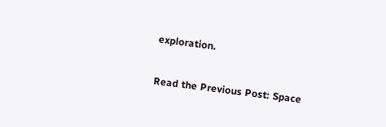exploration.

Read the Previous Post: Space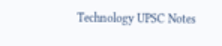Technology UPSC Notes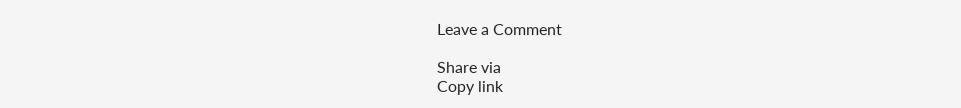Leave a Comment

Share via
Copy link